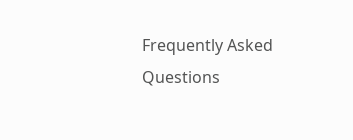Frequently Asked Questions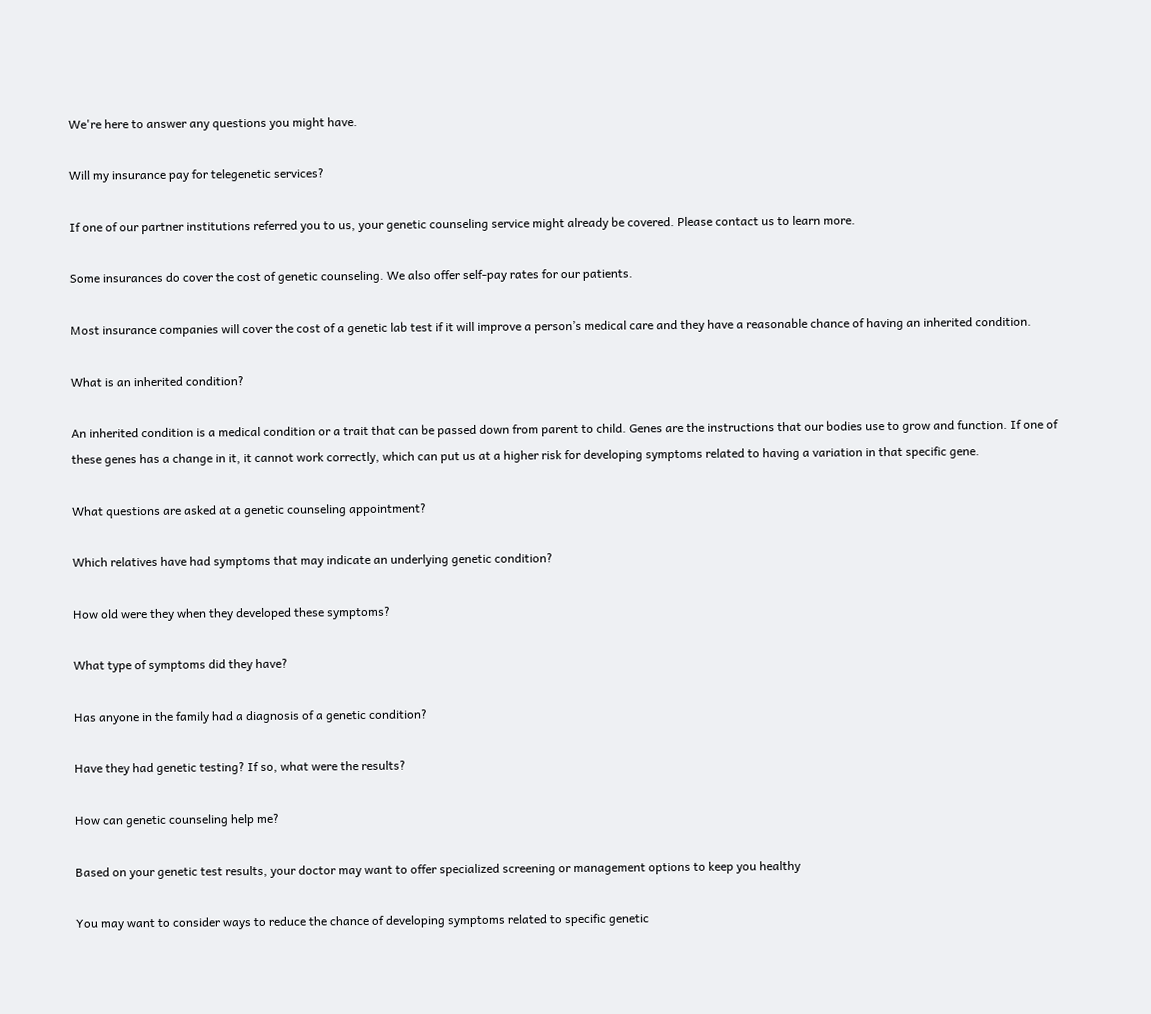We're here to answer any questions you might have.

Will my insurance pay for telegenetic services?

If one of our partner institutions referred you to us, your genetic counseling service might already be covered. Please contact us to learn more.

Some insurances do cover the cost of genetic counseling. We also offer self-pay rates for our patients.

Most insurance companies will cover the cost of a genetic lab test if it will improve a person’s medical care and they have a reasonable chance of having an inherited condition.

What is an inherited condition?

An inherited condition is a medical condition or a trait that can be passed down from parent to child. Genes are the instructions that our bodies use to grow and function. If one of these genes has a change in it, it cannot work correctly, which can put us at a higher risk for developing symptoms related to having a variation in that specific gene.

What questions are asked at a genetic counseling appointment?

Which relatives have had symptoms that may indicate an underlying genetic condition?

How old were they when they developed these symptoms?

What type of symptoms did they have?

Has anyone in the family had a diagnosis of a genetic condition?

Have they had genetic testing? If so, what were the results?

How can genetic counseling help me?

Based on your genetic test results, your doctor may want to offer specialized screening or management options to keep you healthy

You may want to consider ways to reduce the chance of developing symptoms related to specific genetic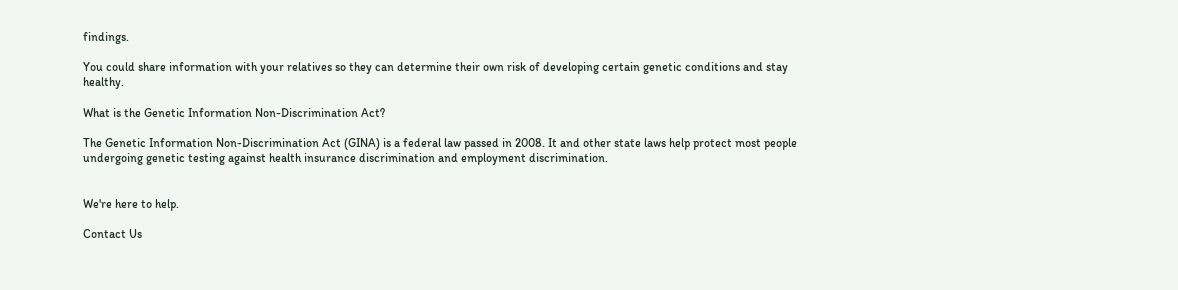findings.

You could share information with your relatives so they can determine their own risk of developing certain genetic conditions and stay healthy.

What is the Genetic Information Non-Discrimination Act?

The Genetic Information Non-Discrimination Act (GINA) is a federal law passed in 2008. It and other state laws help protect most people undergoing genetic testing against health insurance discrimination and employment discrimination.


We're here to help.

Contact Us